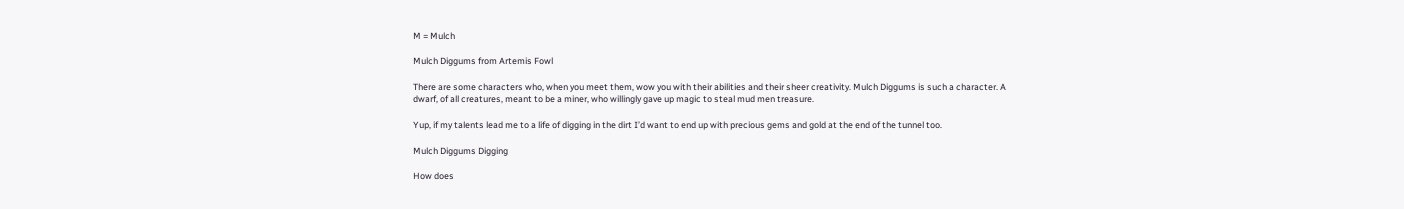M = Mulch

Mulch Diggums from Artemis Fowl

There are some characters who, when you meet them, wow you with their abilities and their sheer creativity. Mulch Diggums is such a character. A dwarf, of all creatures, meant to be a miner, who willingly gave up magic to steal mud men treasure.

Yup, if my talents lead me to a life of digging in the dirt I’d want to end up with precious gems and gold at the end of the tunnel too.

Mulch Diggums Digging

How does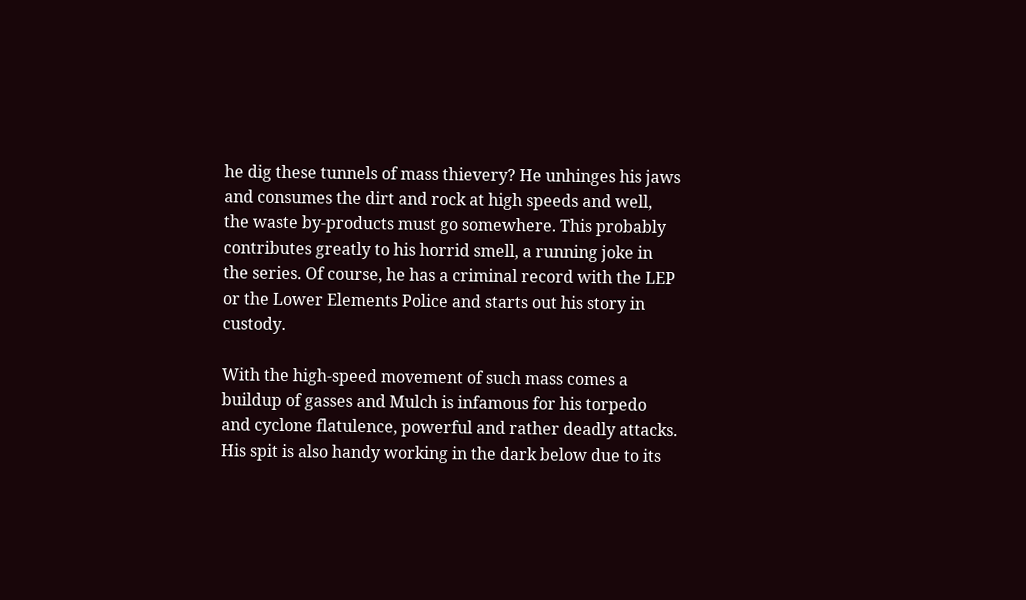he dig these tunnels of mass thievery? He unhinges his jaws and consumes the dirt and rock at high speeds and well, the waste by-products must go somewhere. This probably contributes greatly to his horrid smell, a running joke in the series. Of course, he has a criminal record with the LEP or the Lower Elements Police and starts out his story in custody.

With the high-speed movement of such mass comes a buildup of gasses and Mulch is infamous for his torpedo and cyclone flatulence, powerful and rather deadly attacks. His spit is also handy working in the dark below due to its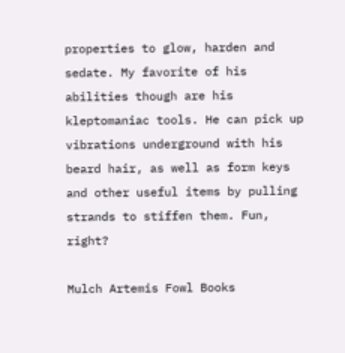properties to glow, harden and sedate. My favorite of his abilities though are his kleptomaniac tools. He can pick up vibrations underground with his beard hair, as well as form keys and other useful items by pulling strands to stiffen them. Fun, right?

Mulch Artemis Fowl Books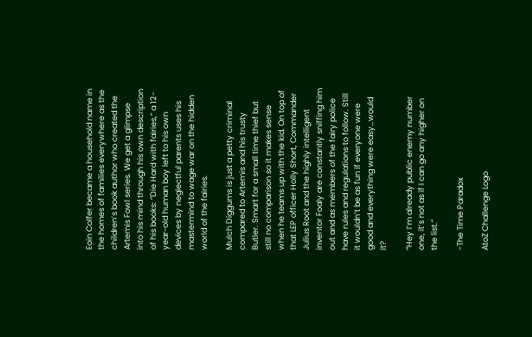Eoin Colfer became a household name in the homes of families everywhere as the children’s book author who created the Artemis Fowl series. We get a glimpse into his mind through his own description of his books: “Die Hard with fairies,” a 12-year-old human boy left to his own devices by neglectful parents uses his mastermind to wage war on the hidden world of the fairies.

Mulch Diggums is just a petty criminal compared to Artemis and his trusty Butler. Smart for a small time thief but still no comparison so it makes sense when he teams up with the kid. On top of that LEP officer Holly Short, Commander Julius Root and the highly intelligent inventor Foaly are constantly sniffing him out and as members of the fairy police have rules and regulations to follow. Still it wouldn’t be as fun if everyone were good and everything were easy…would it?

“Hey I’m already public enemy number one, it’s not as if I can go any higher on the list.”

-The Time Paradox

AtoZ Challenge Logo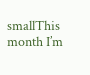smallThis month I’m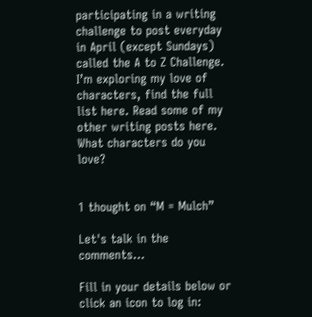participating in a writing challenge to post everyday in April (except Sundays) called the A to Z Challenge. I’m exploring my love of characters, find the full list here. Read some of my other writing posts here. What characters do you love?


1 thought on “M = Mulch”

Let's talk in the comments...

Fill in your details below or click an icon to log in: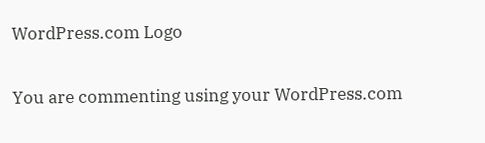WordPress.com Logo

You are commenting using your WordPress.com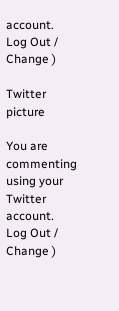account. Log Out / Change )

Twitter picture

You are commenting using your Twitter account. Log Out / Change )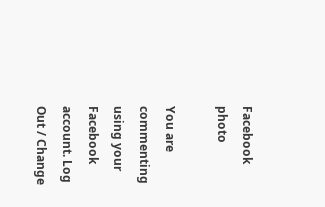Facebook photo

You are commenting using your Facebook account. Log Out / Change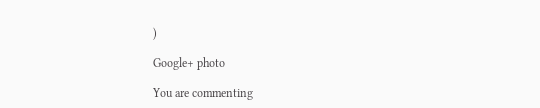)

Google+ photo

You are commenting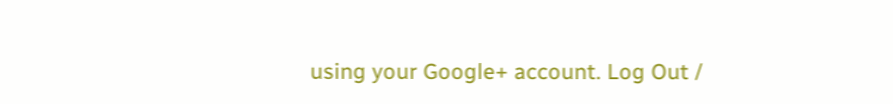using your Google+ account. Log Out /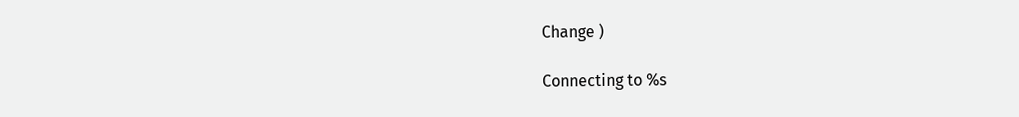Change )

Connecting to %s